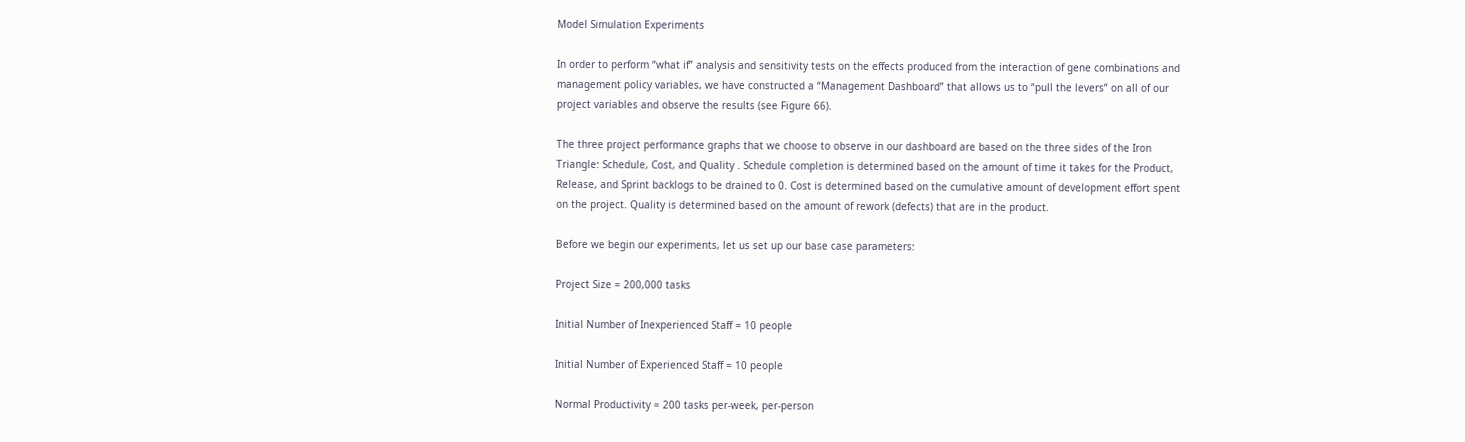Model Simulation Experiments

In order to perform “what if” analysis and sensitivity tests on the effects produced from the interaction of gene combinations and management policy variables, we have constructed a “Management Dashboard” that allows us to “pull the levers” on all of our project variables and observe the results (see Figure 66).

The three project performance graphs that we choose to observe in our dashboard are based on the three sides of the Iron Triangle: Schedule, Cost, and Quality . Schedule completion is determined based on the amount of time it takes for the Product, Release, and Sprint backlogs to be drained to 0. Cost is determined based on the cumulative amount of development effort spent on the project. Quality is determined based on the amount of rework (defects) that are in the product.

Before we begin our experiments, let us set up our base case parameters:

Project Size = 200,000 tasks

Initial Number of Inexperienced Staff = 10 people

Initial Number of Experienced Staff = 10 people

Normal Productivity = 200 tasks per-week, per-person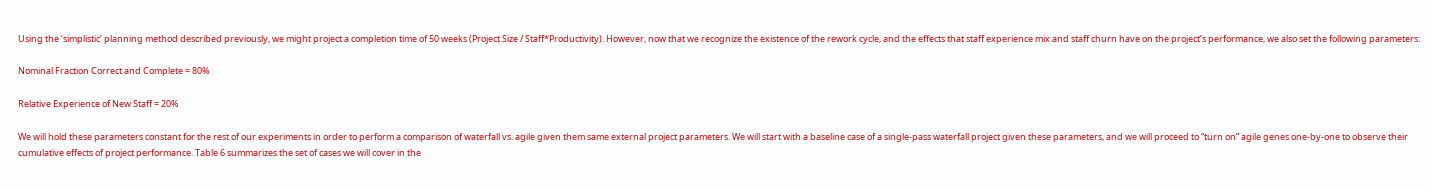Using the ‘simplistic’ planning method described previously, we might project a completion time of 50 weeks (Project Size / Staff*Productivity). However, now that we recognize the existence of the rework cycle, and the effects that staff experience mix and staff churn have on the project’s performance, we also set the following parameters:

Nominal Fraction Correct and Complete = 80%

Relative Experience of New Staff = 20%

We will hold these parameters constant for the rest of our experiments in order to perform a comparison of waterfall vs. agile given them same external project parameters. We will start with a baseline case of a single-pass waterfall project given these parameters, and we will proceed to “turn on” agile genes one-by-one to observe their cumulative effects of project performance. Table 6 summarizes the set of cases we will cover in the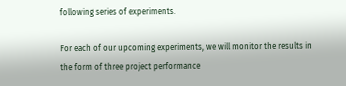following series of experiments.

For each of our upcoming experiments, we will monitor the results in the form of three project performance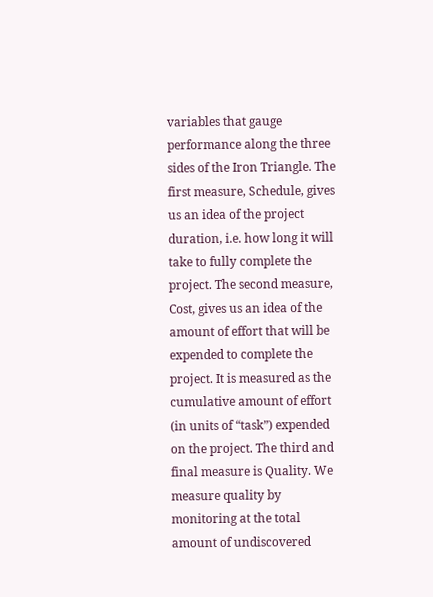variables that gauge performance along the three sides of the Iron Triangle. The first measure, Schedule, gives us an idea of the project duration, i.e. how long it will take to fully complete the project. The second measure, Cost, gives us an idea of the amount of effort that will be expended to complete the project. It is measured as the cumulative amount of effort (in units of “task”) expended on the project. The third and final measure is Quality. We measure quality by monitoring at the total amount of undiscovered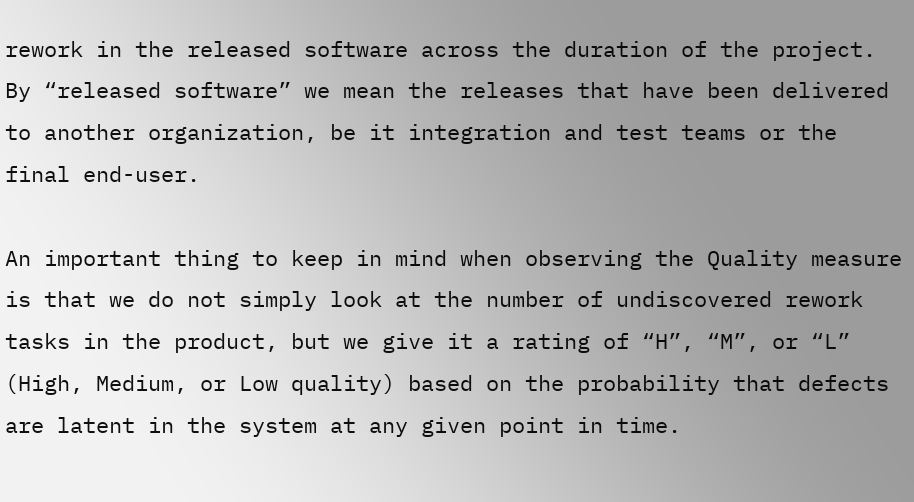rework in the released software across the duration of the project. By “released software” we mean the releases that have been delivered to another organization, be it integration and test teams or the final end-user.

An important thing to keep in mind when observing the Quality measure is that we do not simply look at the number of undiscovered rework tasks in the product, but we give it a rating of “H”, “M”, or “L” (High, Medium, or Low quality) based on the probability that defects are latent in the system at any given point in time.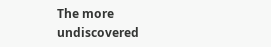The more undiscovered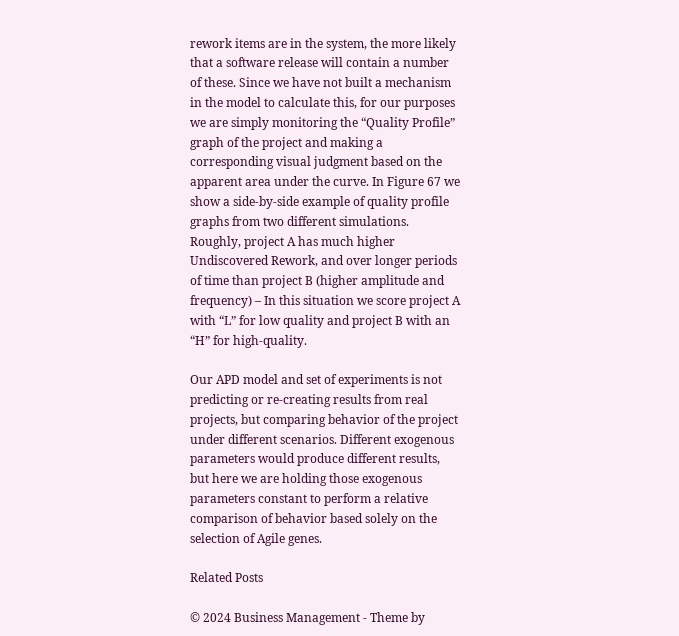rework items are in the system, the more likely that a software release will contain a number of these. Since we have not built a mechanism in the model to calculate this, for our purposes we are simply monitoring the “Quality Profile” graph of the project and making a corresponding visual judgment based on the apparent area under the curve. In Figure 67 we show a side-by-side example of quality profile graphs from two different simulations. Roughly, project A has much higher Undiscovered Rework, and over longer periods of time than project B (higher amplitude and frequency) – In this situation we score project A with “L” for low quality and project B with an “H” for high-quality.

Our APD model and set of experiments is not predicting or re-creating results from real projects, but comparing behavior of the project under different scenarios. Different exogenous parameters would produce different results, but here we are holding those exogenous parameters constant to perform a relative comparison of behavior based solely on the selection of Agile genes.

Related Posts

© 2024 Business Management - Theme by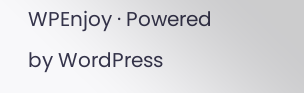WPEnjoy · Powered by WordPress